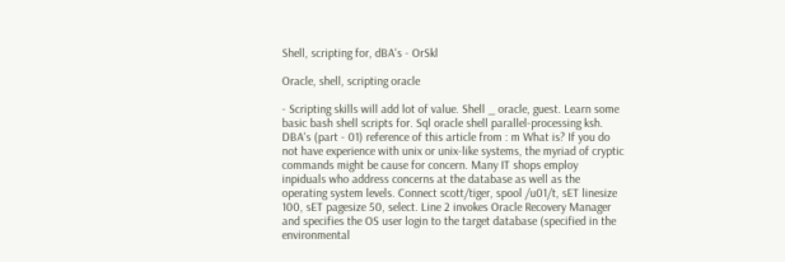Shell, scripting for, dBA's - OrSkl

Oracle, shell, scripting oracle

- Scripting skills will add lot of value. Shell _ oracle, guest. Learn some basic bash shell scripts for. Sql oracle shell parallel-processing ksh. DBA's (part - 01) reference of this article from : m What is? If you do not have experience with unix or unix-like systems, the myriad of cryptic commands might be cause for concern. Many IT shops employ inpiduals who address concerns at the database as well as the operating system levels. Connect scott/tiger, spool /u01/t, sET linesize 100, sET pagesize 50, select. Line 2 invokes Oracle Recovery Manager and specifies the OS user login to the target database (specified in the environmental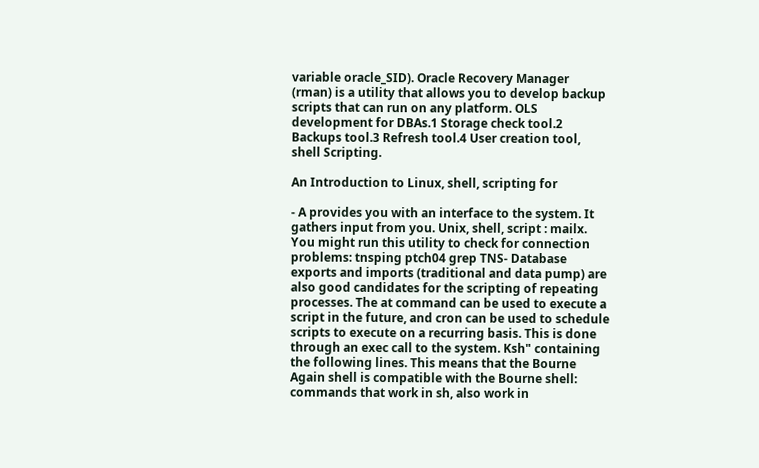variable oracle_SID). Oracle Recovery Manager (rman) is a utility that allows you to develop backup scripts that can run on any platform. OLS development for DBAs.1 Storage check tool.2 Backups tool.3 Refresh tool.4 User creation tool, shell Scripting.

An Introduction to Linux, shell, scripting for

- A provides you with an interface to the system. It gathers input from you. Unix, shell, script : mailx. You might run this utility to check for connection problems: tnsping ptch04 grep TNS- Database exports and imports (traditional and data pump) are also good candidates for the scripting of repeating processes. The at command can be used to execute a script in the future, and cron can be used to schedule scripts to execute on a recurring basis. This is done through an exec call to the system. Ksh" containing the following lines. This means that the Bourne Again shell is compatible with the Bourne shell: commands that work in sh, also work in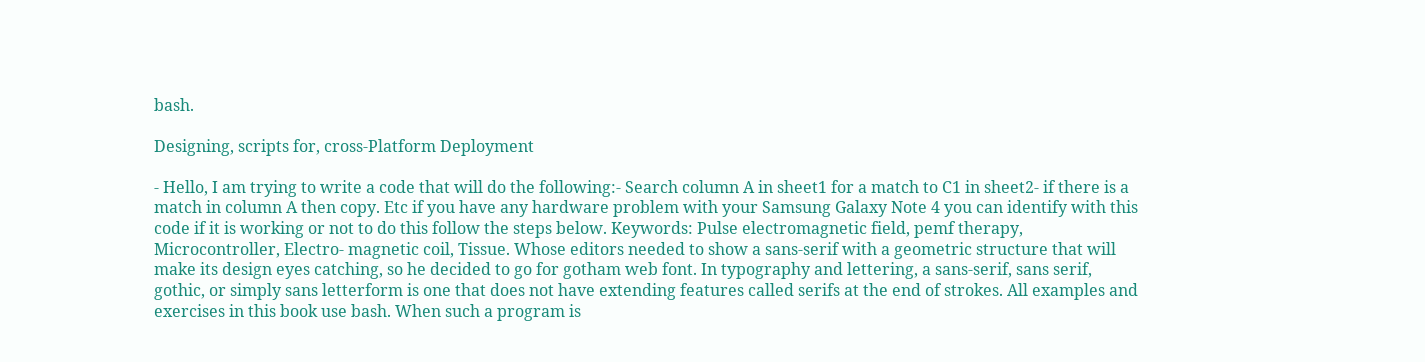bash.

Designing, scripts for, cross-Platform Deployment

- Hello, I am trying to write a code that will do the following:- Search column A in sheet1 for a match to C1 in sheet2- if there is a match in column A then copy. Etc if you have any hardware problem with your Samsung Galaxy Note 4 you can identify with this code if it is working or not to do this follow the steps below. Keywords: Pulse electromagnetic field, pemf therapy, Microcontroller, Electro- magnetic coil, Tissue. Whose editors needed to show a sans-serif with a geometric structure that will make its design eyes catching, so he decided to go for gotham web font. In typography and lettering, a sans-serif, sans serif, gothic, or simply sans letterform is one that does not have extending features called serifs at the end of strokes. All examples and exercises in this book use bash. When such a program is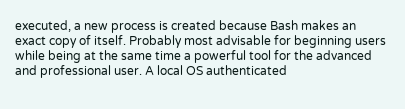executed, a new process is created because Bash makes an exact copy of itself. Probably most advisable for beginning users while being at the same time a powerful tool for the advanced and professional user. A local OS authenticated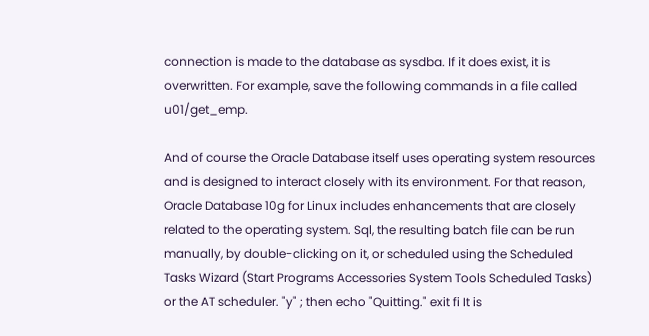connection is made to the database as sysdba. If it does exist, it is overwritten. For example, save the following commands in a file called u01/get_emp.

And of course the Oracle Database itself uses operating system resources and is designed to interact closely with its environment. For that reason, Oracle Database 10g for Linux includes enhancements that are closely related to the operating system. Sql, the resulting batch file can be run manually, by double-clicking on it, or scheduled using the Scheduled Tasks Wizard (Start Programs Accessories System Tools Scheduled Tasks) or the AT scheduler. "y" ; then echo "Quitting." exit fi It is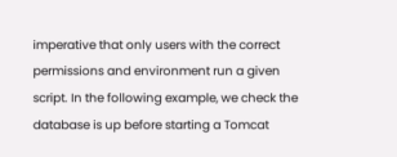imperative that only users with the correct permissions and environment run a given script. In the following example, we check the database is up before starting a Tomcat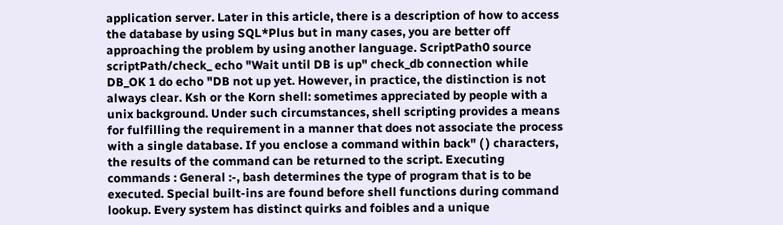application server. Later in this article, there is a description of how to access the database by using SQL*Plus but in many cases, you are better off approaching the problem by using another language. ScriptPath0 source scriptPath/check_ echo "Wait until DB is up" check_db connection while DB_OK 1 do echo "DB not up yet. However, in practice, the distinction is not always clear. Ksh or the Korn shell: sometimes appreciated by people with a unix background. Under such circumstances, shell scripting provides a means for fulfilling the requirement in a manner that does not associate the process with a single database. If you enclose a command within back" ( ) characters, the results of the command can be returned to the script. Executing commands : General :-, bash determines the type of program that is to be executed. Special built-ins are found before shell functions during command lookup. Every system has distinct quirks and foibles and a unique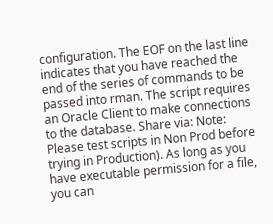configuration. The EOF on the last line indicates that you have reached the end of the series of commands to be passed into rman. The script requires an Oracle Client to make connections to the database. Share via: Note: Please test scripts in Non Prod before trying in Production). As long as you have executable permission for a file, you can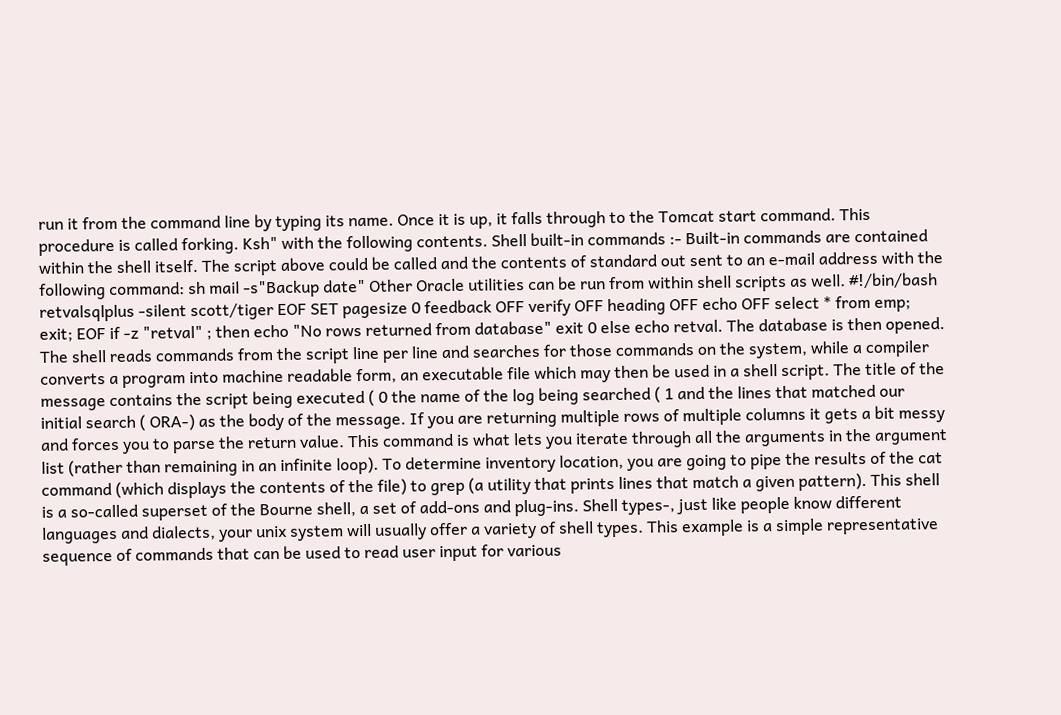run it from the command line by typing its name. Once it is up, it falls through to the Tomcat start command. This procedure is called forking. Ksh" with the following contents. Shell built-in commands :- Built-in commands are contained within the shell itself. The script above could be called and the contents of standard out sent to an e-mail address with the following command: sh mail -s"Backup date" Other Oracle utilities can be run from within shell scripts as well. #!/bin/bash retvalsqlplus -silent scott/tiger EOF SET pagesize 0 feedback OFF verify OFF heading OFF echo OFF select * from emp; exit; EOF if -z "retval" ; then echo "No rows returned from database" exit 0 else echo retval. The database is then opened. The shell reads commands from the script line per line and searches for those commands on the system, while a compiler converts a program into machine readable form, an executable file which may then be used in a shell script. The title of the message contains the script being executed ( 0 the name of the log being searched ( 1 and the lines that matched our initial search ( ORA-) as the body of the message. If you are returning multiple rows of multiple columns it gets a bit messy and forces you to parse the return value. This command is what lets you iterate through all the arguments in the argument list (rather than remaining in an infinite loop). To determine inventory location, you are going to pipe the results of the cat command (which displays the contents of the file) to grep (a utility that prints lines that match a given pattern). This shell is a so-called superset of the Bourne shell, a set of add-ons and plug-ins. Shell types-, just like people know different languages and dialects, your unix system will usually offer a variety of shell types. This example is a simple representative sequence of commands that can be used to read user input for various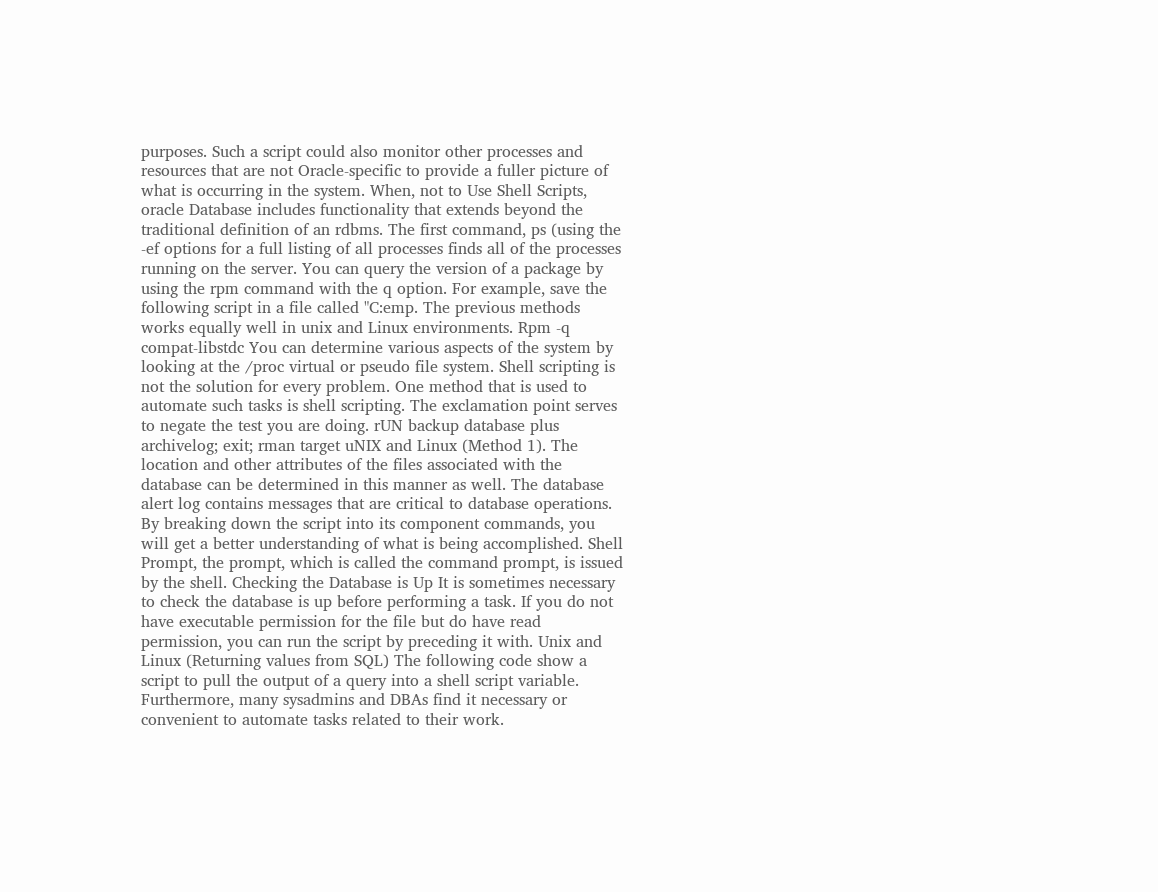purposes. Such a script could also monitor other processes and resources that are not Oracle-specific to provide a fuller picture of what is occurring in the system. When, not to Use Shell Scripts, oracle Database includes functionality that extends beyond the traditional definition of an rdbms. The first command, ps (using the -ef options for a full listing of all processes finds all of the processes running on the server. You can query the version of a package by using the rpm command with the q option. For example, save the following script in a file called "C:emp. The previous methods works equally well in unix and Linux environments. Rpm -q compat-libstdc You can determine various aspects of the system by looking at the /proc virtual or pseudo file system. Shell scripting is not the solution for every problem. One method that is used to automate such tasks is shell scripting. The exclamation point serves to negate the test you are doing. rUN backup database plus archivelog; exit; rman target uNIX and Linux (Method 1). The location and other attributes of the files associated with the database can be determined in this manner as well. The database alert log contains messages that are critical to database operations. By breaking down the script into its component commands, you will get a better understanding of what is being accomplished. Shell Prompt, the prompt, which is called the command prompt, is issued by the shell. Checking the Database is Up It is sometimes necessary to check the database is up before performing a task. If you do not have executable permission for the file but do have read permission, you can run the script by preceding it with. Unix and Linux (Returning values from SQL) The following code show a script to pull the output of a query into a shell script variable. Furthermore, many sysadmins and DBAs find it necessary or convenient to automate tasks related to their work.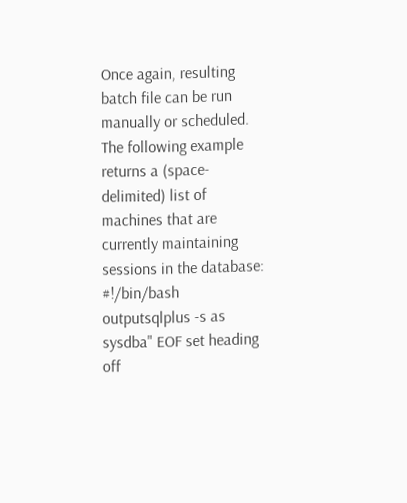Once again, resulting batch file can be run manually or scheduled. The following example returns a (space-delimited) list of machines that are currently maintaining sessions in the database: #!/bin/bash outputsqlplus -s as sysdba" EOF set heading off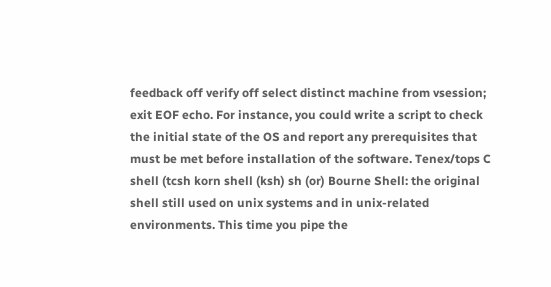feedback off verify off select distinct machine from vsession; exit EOF echo. For instance, you could write a script to check the initial state of the OS and report any prerequisites that must be met before installation of the software. Tenex/tops C shell (tcsh korn shell (ksh) sh (or) Bourne Shell: the original shell still used on unix systems and in unix-related environments. This time you pipe the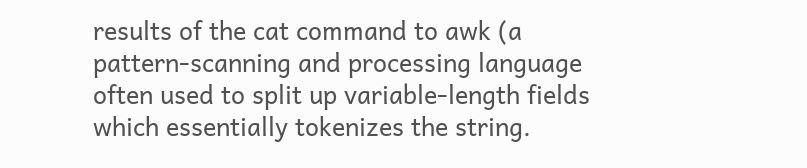results of the cat command to awk (a pattern-scanning and processing language often used to split up variable-length fields which essentially tokenizes the string.